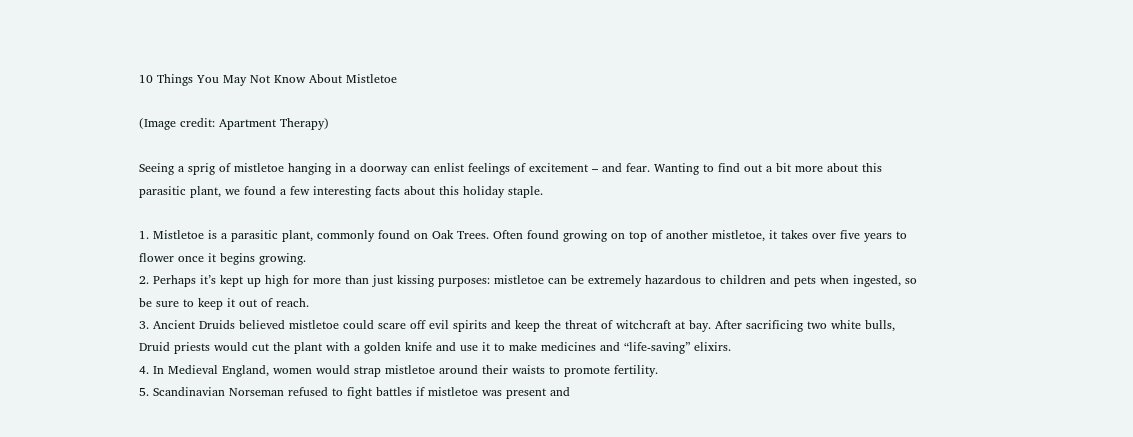10 Things You May Not Know About Mistletoe

(Image credit: Apartment Therapy)

Seeing a sprig of mistletoe hanging in a doorway can enlist feelings of excitement – and fear. Wanting to find out a bit more about this parasitic plant, we found a few interesting facts about this holiday staple.

1. Mistletoe is a parasitic plant, commonly found on Oak Trees. Often found growing on top of another mistletoe, it takes over five years to flower once it begins growing.
2. Perhaps it’s kept up high for more than just kissing purposes: mistletoe can be extremely hazardous to children and pets when ingested, so be sure to keep it out of reach.
3. Ancient Druids believed mistletoe could scare off evil spirits and keep the threat of witchcraft at bay. After sacrificing two white bulls, Druid priests would cut the plant with a golden knife and use it to make medicines and “life-saving” elixirs.
4. In Medieval England, women would strap mistletoe around their waists to promote fertility.
5. Scandinavian Norseman refused to fight battles if mistletoe was present and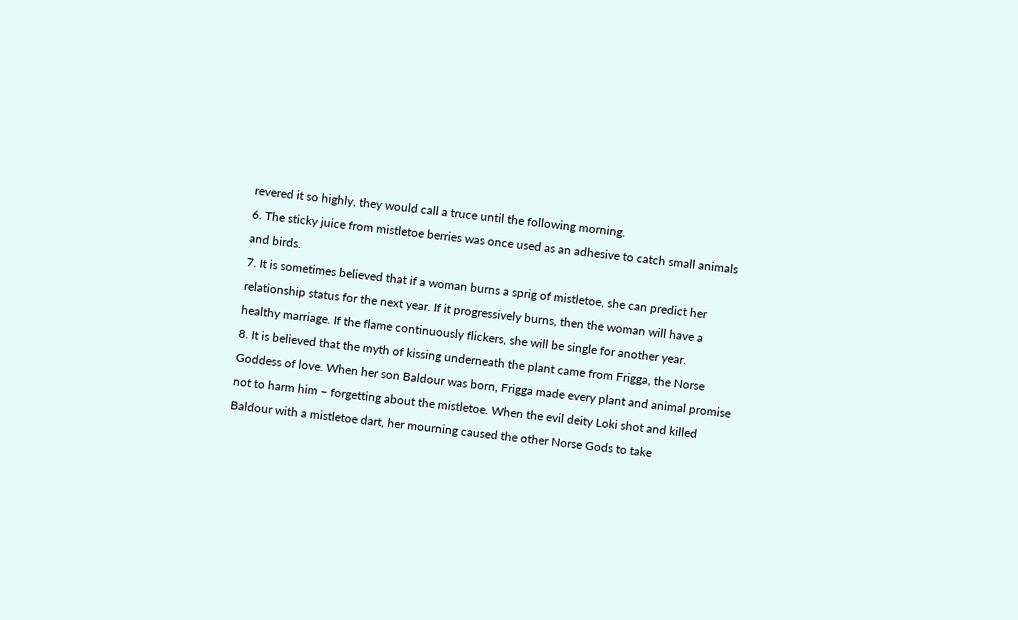revered it so highly, they would call a truce until the following morning.
6. The sticky juice from mistletoe berries was once used as an adhesive to catch small animals and birds.
7. It is sometimes believed that if a woman burns a sprig of mistletoe, she can predict her relationship status for the next year. If it progressively burns, then the woman will have a healthy marriage. If the flame continuously flickers, she will be single for another year.
8. It is believed that the myth of kissing underneath the plant came from Frigga, the Norse Goddess of love. When her son Baldour was born, Frigga made every plant and animal promise not to harm him – forgetting about the mistletoe. When the evil deity Loki shot and killed Baldour with a mistletoe dart, her mourning caused the other Norse Gods to take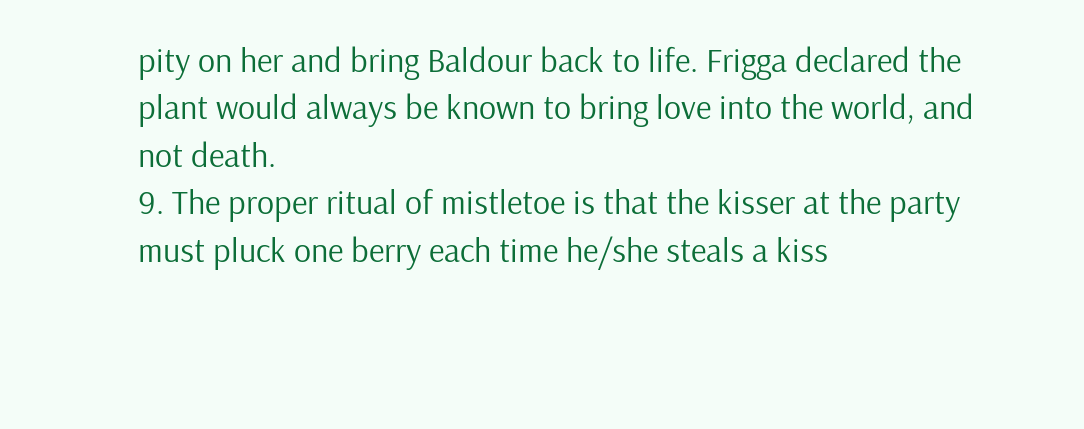pity on her and bring Baldour back to life. Frigga declared the plant would always be known to bring love into the world, and not death.
9. The proper ritual of mistletoe is that the kisser at the party must pluck one berry each time he/she steals a kiss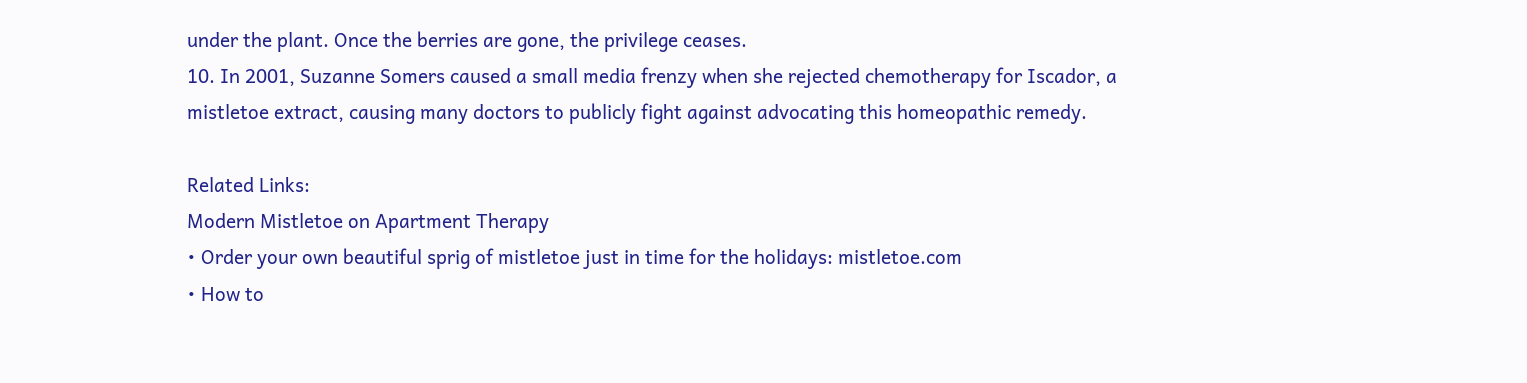under the plant. Once the berries are gone, the privilege ceases.
10. In 2001, Suzanne Somers caused a small media frenzy when she rejected chemotherapy for Iscador, a mistletoe extract, causing many doctors to publicly fight against advocating this homeopathic remedy.

Related Links:
Modern Mistletoe on Apartment Therapy
• Order your own beautiful sprig of mistletoe just in time for the holidays: mistletoe.com
• How to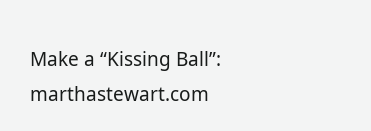Make a “Kissing Ball”: marthastewart.com